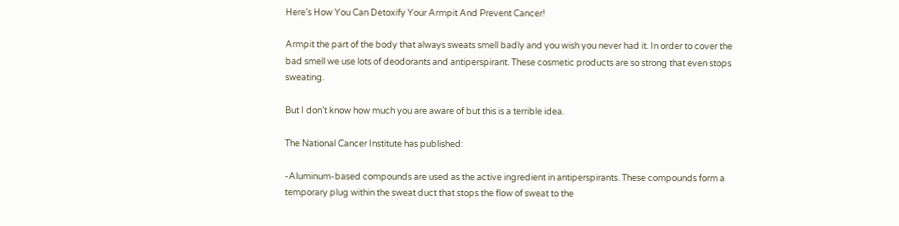Here’s How You Can Detoxify Your Armpit And Prevent Cancer!

Armpit the part of the body that always sweats smell badly and you wish you never had it. In order to cover the bad smell we use lots of deodorants and antiperspirant. These cosmetic products are so strong that even stops sweating.

But I don’t know how much you are aware of but this is a terrible idea.

The National Cancer Institute has published:

-Aluminum-based compounds are used as the active ingredient in antiperspirants. These compounds form a temporary plug within the sweat duct that stops the flow of sweat to the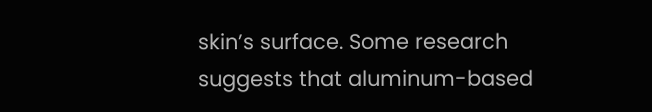skin’s surface. Some research suggests that aluminum-based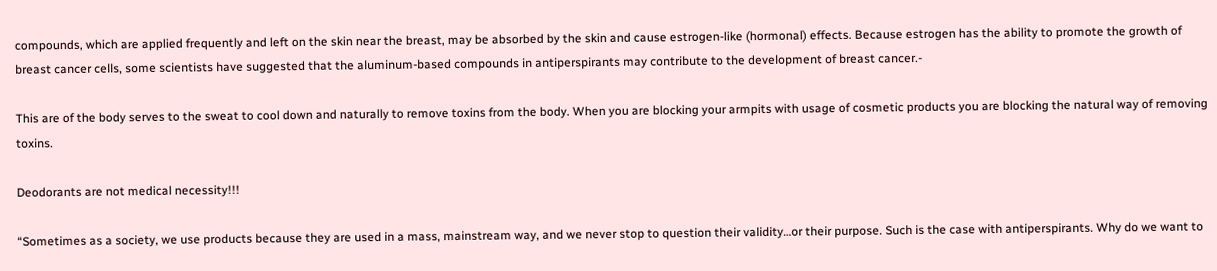compounds, which are applied frequently and left on the skin near the breast, may be absorbed by the skin and cause estrogen-like (hormonal) effects. Because estrogen has the ability to promote the growth of breast cancer cells, some scientists have suggested that the aluminum-based compounds in antiperspirants may contribute to the development of breast cancer.-

This are of the body serves to the sweat to cool down and naturally to remove toxins from the body. When you are blocking your armpits with usage of cosmetic products you are blocking the natural way of removing toxins.

Deodorants are not medical necessity!!!

“Sometimes as a society, we use products because they are used in a mass, mainstream way, and we never stop to question their validity…or their purpose. Such is the case with antiperspirants. Why do we want to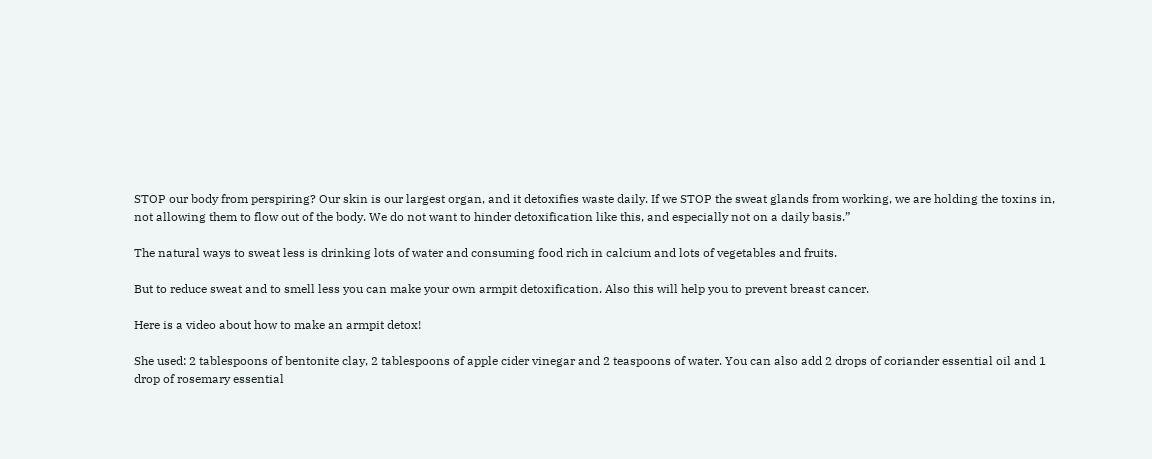STOP our body from perspiring? Our skin is our largest organ, and it detoxifies waste daily. If we STOP the sweat glands from working, we are holding the toxins in, not allowing them to flow out of the body. We do not want to hinder detoxification like this, and especially not on a daily basis.”

The natural ways to sweat less is drinking lots of water and consuming food rich in calcium and lots of vegetables and fruits.

But to reduce sweat and to smell less you can make your own armpit detoxification. Also this will help you to prevent breast cancer.

Here is a video about how to make an armpit detox!

She used: 2 tablespoons of bentonite clay, 2 tablespoons of apple cider vinegar and 2 teaspoons of water. You can also add 2 drops of coriander essential oil and 1 drop of rosemary essential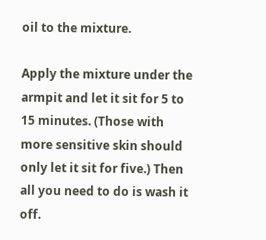oil to the mixture.

Apply the mixture under the armpit and let it sit for 5 to 15 minutes. (Those with more sensitive skin should only let it sit for five.) Then all you need to do is wash it off.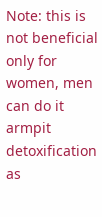Note: this is not beneficial only for women, men  can do it armpit detoxification as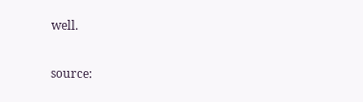well.

source: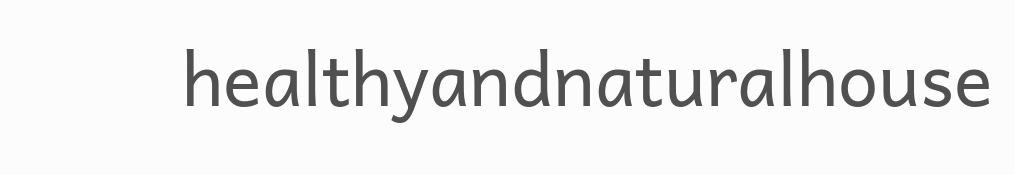healthyandnaturalhouse